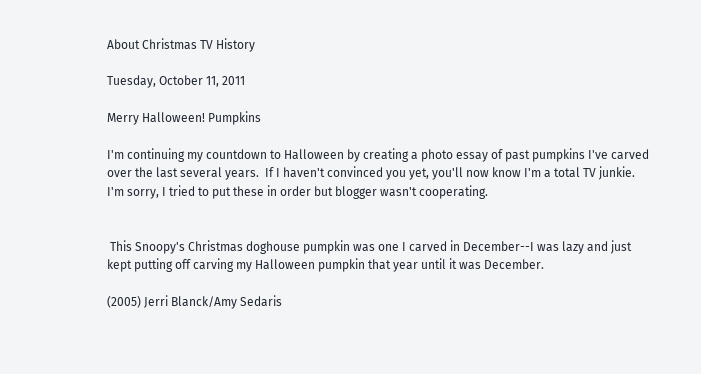About Christmas TV History

Tuesday, October 11, 2011

Merry Halloween! Pumpkins

I'm continuing my countdown to Halloween by creating a photo essay of past pumpkins I've carved over the last several years.  If I haven't convinced you yet, you'll now know I'm a total TV junkie.  I'm sorry, I tried to put these in order but blogger wasn't cooperating.


 This Snoopy's Christmas doghouse pumpkin was one I carved in December--I was lazy and just kept putting off carving my Halloween pumpkin that year until it was December.

(2005) Jerri Blanck/Amy Sedaris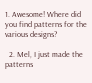1. Awesome! Where did you find patterns for the various designs?

  2. Mel, I just made the patterns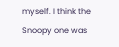myself. I think the Snoopy one was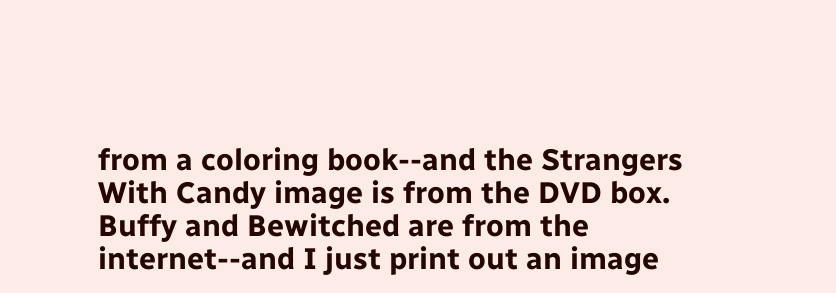from a coloring book--and the Strangers With Candy image is from the DVD box. Buffy and Bewitched are from the internet--and I just print out an image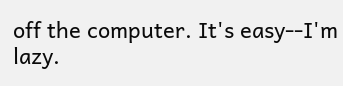off the computer. It's easy--I'm lazy.